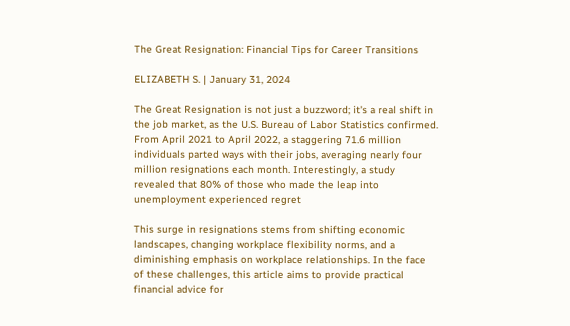The Great Resignation: Financial Tips for Career Transitions

ELIZABETH S. | January 31, 2024

The Great Resignation is not just a buzzword; it's a real shift in the job market, as the U.S. Bureau of Labor Statistics confirmed. From April 2021 to April 2022, a staggering 71.6 million individuals parted ways with their jobs, averaging nearly four million resignations each month. Interestingly, a study revealed that 80% of those who made the leap into unemployment experienced regret

This surge in resignations stems from shifting economic landscapes, changing workplace flexibility norms, and a diminishing emphasis on workplace relationships. In the face of these challenges, this article aims to provide practical financial advice for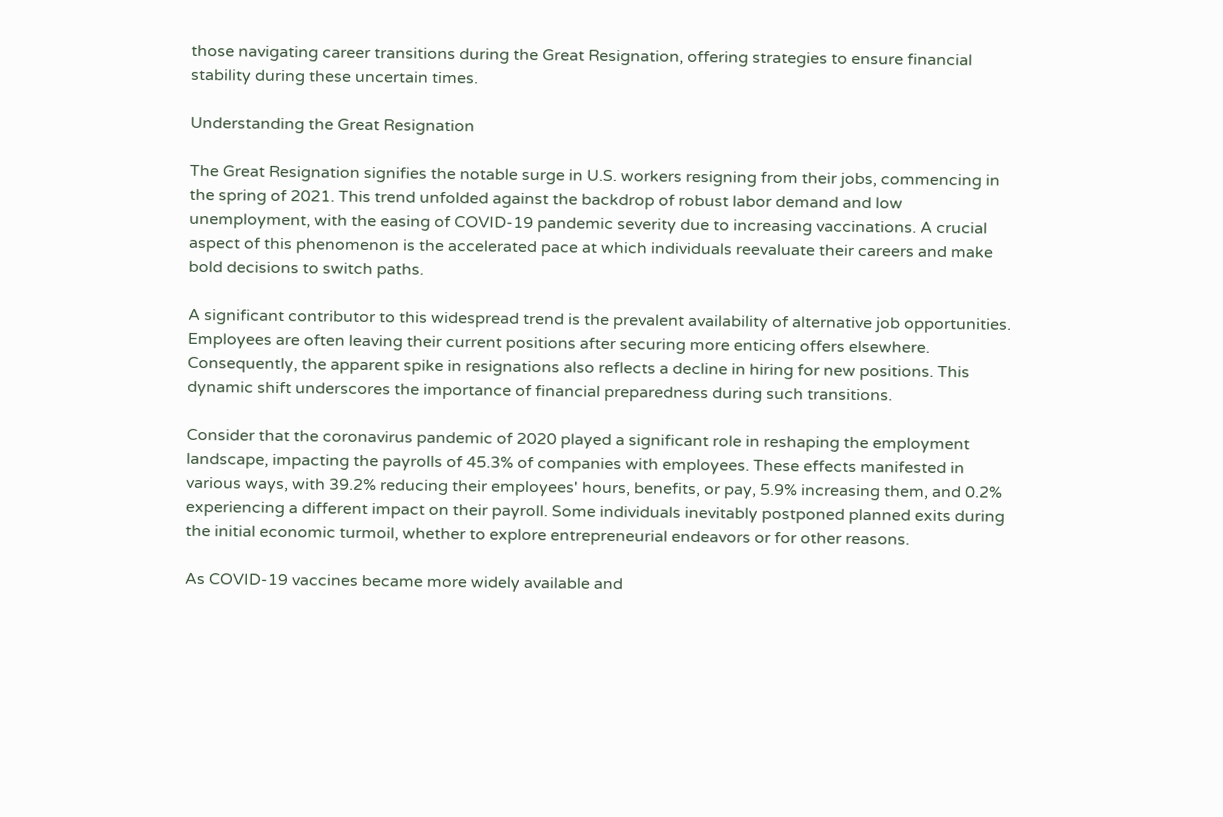those navigating career transitions during the Great Resignation, offering strategies to ensure financial stability during these uncertain times.

Understanding the Great Resignation

The Great Resignation signifies the notable surge in U.S. workers resigning from their jobs, commencing in the spring of 2021. This trend unfolded against the backdrop of robust labor demand and low unemployment, with the easing of COVID-19 pandemic severity due to increasing vaccinations. A crucial aspect of this phenomenon is the accelerated pace at which individuals reevaluate their careers and make bold decisions to switch paths.

A significant contributor to this widespread trend is the prevalent availability of alternative job opportunities. Employees are often leaving their current positions after securing more enticing offers elsewhere. Consequently, the apparent spike in resignations also reflects a decline in hiring for new positions. This dynamic shift underscores the importance of financial preparedness during such transitions.

Consider that the coronavirus pandemic of 2020 played a significant role in reshaping the employment landscape, impacting the payrolls of 45.3% of companies with employees. These effects manifested in various ways, with 39.2% reducing their employees' hours, benefits, or pay, 5.9% increasing them, and 0.2% experiencing a different impact on their payroll. Some individuals inevitably postponed planned exits during the initial economic turmoil, whether to explore entrepreneurial endeavors or for other reasons.

As COVID-19 vaccines became more widely available and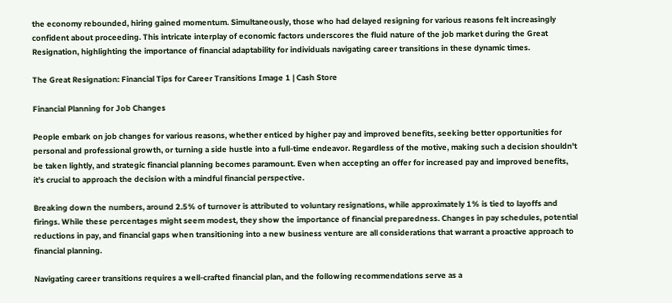the economy rebounded, hiring gained momentum. Simultaneously, those who had delayed resigning for various reasons felt increasingly confident about proceeding. This intricate interplay of economic factors underscores the fluid nature of the job market during the Great Resignation, highlighting the importance of financial adaptability for individuals navigating career transitions in these dynamic times.

The Great Resignation: Financial Tips for Career Transitions Image 1 | Cash Store

Financial Planning for Job Changes

People embark on job changes for various reasons, whether enticed by higher pay and improved benefits, seeking better opportunities for personal and professional growth, or turning a side hustle into a full-time endeavor. Regardless of the motive, making such a decision shouldn't be taken lightly, and strategic financial planning becomes paramount. Even when accepting an offer for increased pay and improved benefits, it's crucial to approach the decision with a mindful financial perspective.

Breaking down the numbers, around 2.5% of turnover is attributed to voluntary resignations, while approximately 1% is tied to layoffs and firings. While these percentages might seem modest, they show the importance of financial preparedness. Changes in pay schedules, potential reductions in pay, and financial gaps when transitioning into a new business venture are all considerations that warrant a proactive approach to financial planning.

Navigating career transitions requires a well-crafted financial plan, and the following recommendations serve as a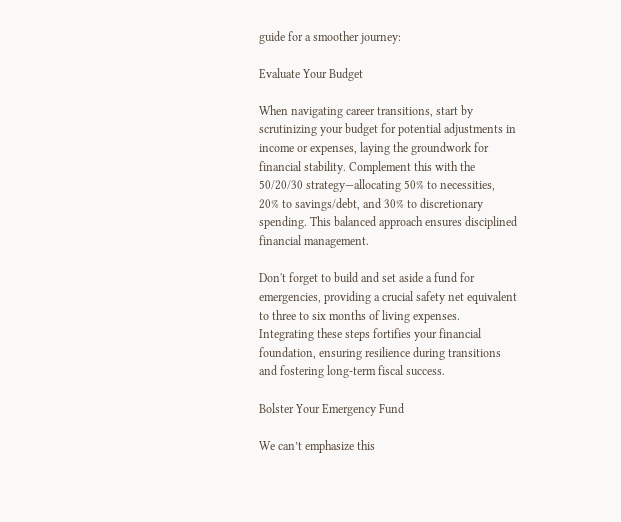guide for a smoother journey:

Evaluate Your Budget

When navigating career transitions, start by scrutinizing your budget for potential adjustments in income or expenses, laying the groundwork for financial stability. Complement this with the 50/20/30 strategy—allocating 50% to necessities, 20% to savings/debt, and 30% to discretionary spending. This balanced approach ensures disciplined financial management.

Don't forget to build and set aside a fund for emergencies, providing a crucial safety net equivalent to three to six months of living expenses. Integrating these steps fortifies your financial foundation, ensuring resilience during transitions and fostering long-term fiscal success.

Bolster Your Emergency Fund

We can’t emphasize this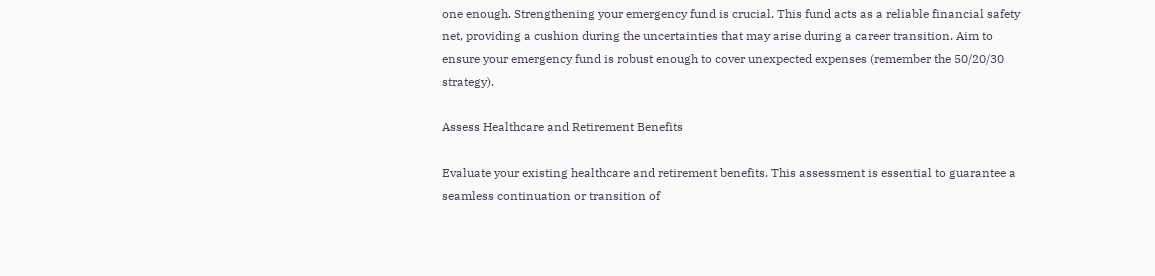one enough. Strengthening your emergency fund is crucial. This fund acts as a reliable financial safety net, providing a cushion during the uncertainties that may arise during a career transition. Aim to ensure your emergency fund is robust enough to cover unexpected expenses (remember the 50/20/30 strategy).

Assess Healthcare and Retirement Benefits

Evaluate your existing healthcare and retirement benefits. This assessment is essential to guarantee a seamless continuation or transition of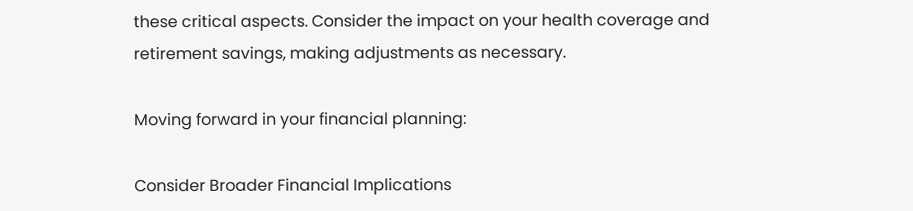these critical aspects. Consider the impact on your health coverage and retirement savings, making adjustments as necessary.

Moving forward in your financial planning:

Consider Broader Financial Implications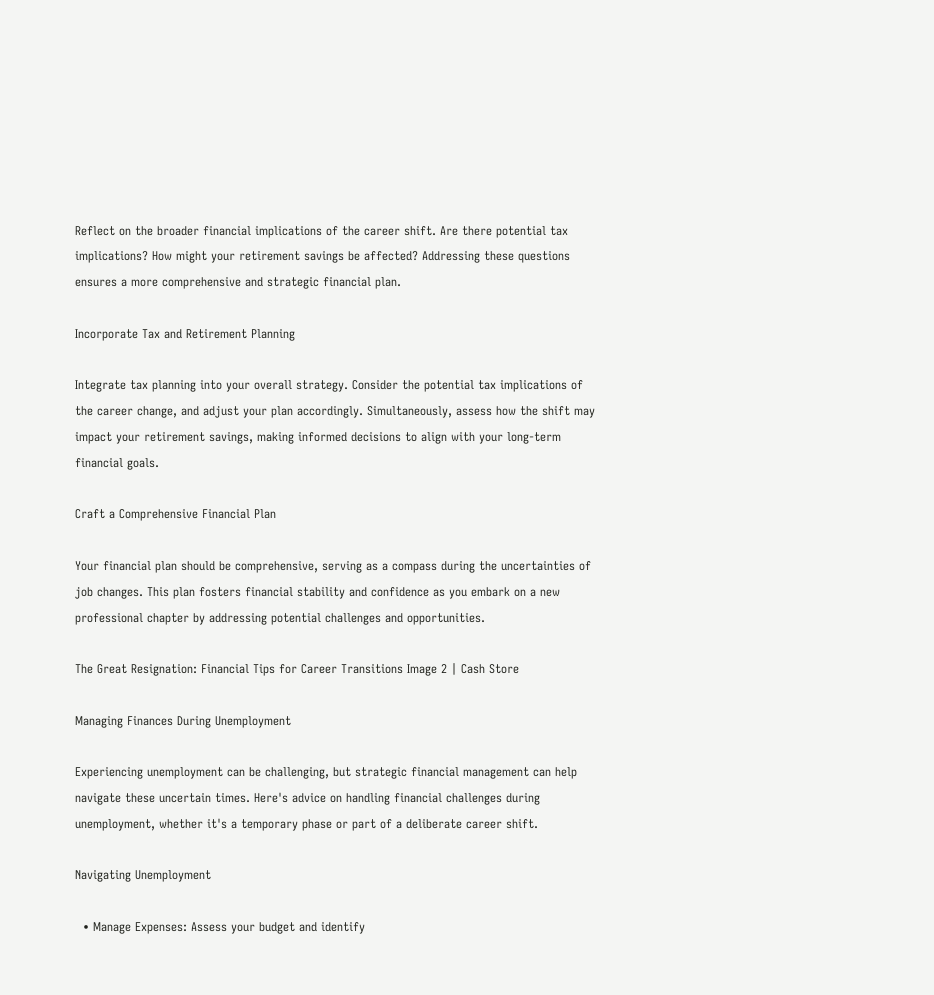Reflect on the broader financial implications of the career shift. Are there potential tax implications? How might your retirement savings be affected? Addressing these questions ensures a more comprehensive and strategic financial plan.

Incorporate Tax and Retirement Planning

Integrate tax planning into your overall strategy. Consider the potential tax implications of the career change, and adjust your plan accordingly. Simultaneously, assess how the shift may impact your retirement savings, making informed decisions to align with your long-term financial goals.

Craft a Comprehensive Financial Plan

Your financial plan should be comprehensive, serving as a compass during the uncertainties of job changes. This plan fosters financial stability and confidence as you embark on a new professional chapter by addressing potential challenges and opportunities.

The Great Resignation: Financial Tips for Career Transitions Image 2 | Cash Store

Managing Finances During Unemployment

Experiencing unemployment can be challenging, but strategic financial management can help navigate these uncertain times. Here's advice on handling financial challenges during unemployment, whether it's a temporary phase or part of a deliberate career shift.

Navigating Unemployment

  • Manage Expenses: Assess your budget and identify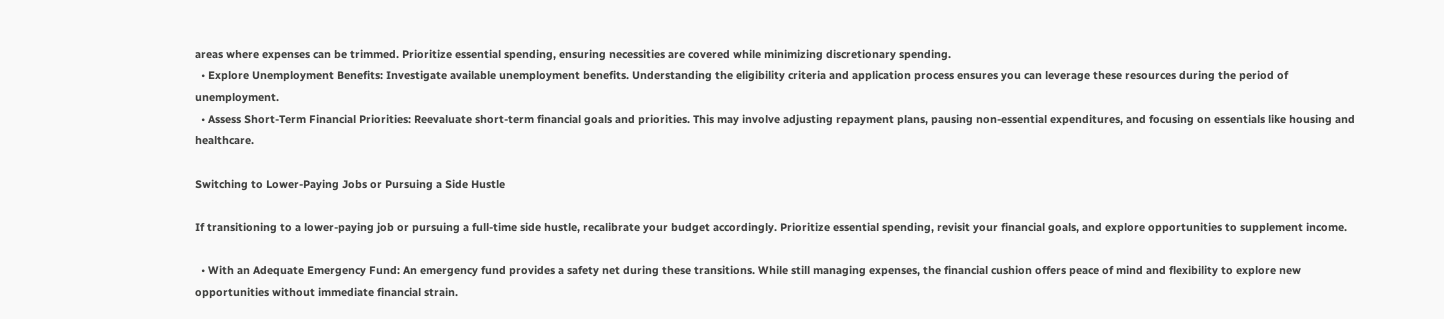areas where expenses can be trimmed. Prioritize essential spending, ensuring necessities are covered while minimizing discretionary spending.
  • Explore Unemployment Benefits: Investigate available unemployment benefits. Understanding the eligibility criteria and application process ensures you can leverage these resources during the period of unemployment.
  • Assess Short-Term Financial Priorities: Reevaluate short-term financial goals and priorities. This may involve adjusting repayment plans, pausing non-essential expenditures, and focusing on essentials like housing and healthcare.

Switching to Lower-Paying Jobs or Pursuing a Side Hustle

If transitioning to a lower-paying job or pursuing a full-time side hustle, recalibrate your budget accordingly. Prioritize essential spending, revisit your financial goals, and explore opportunities to supplement income.

  • With an Adequate Emergency Fund: An emergency fund provides a safety net during these transitions. While still managing expenses, the financial cushion offers peace of mind and flexibility to explore new opportunities without immediate financial strain.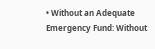• Without an Adequate Emergency Fund: Without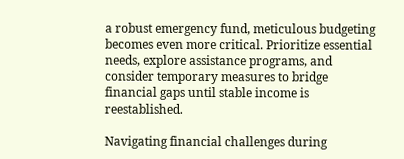a robust emergency fund, meticulous budgeting becomes even more critical. Prioritize essential needs, explore assistance programs, and consider temporary measures to bridge financial gaps until stable income is reestablished.

Navigating financial challenges during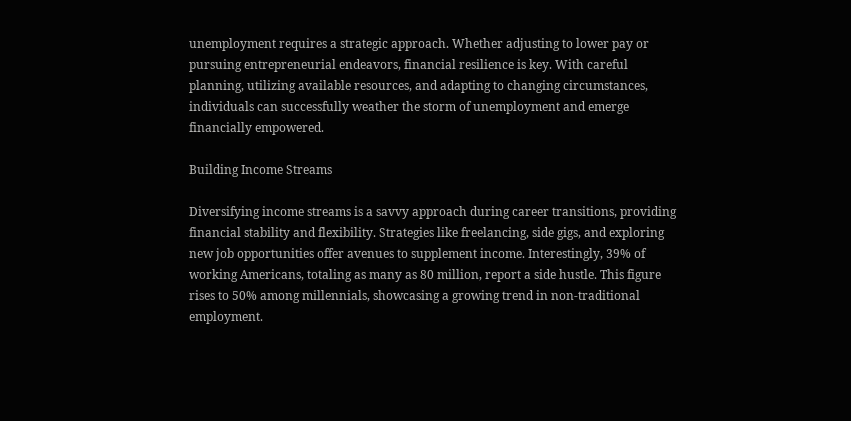unemployment requires a strategic approach. Whether adjusting to lower pay or pursuing entrepreneurial endeavors, financial resilience is key. With careful planning, utilizing available resources, and adapting to changing circumstances, individuals can successfully weather the storm of unemployment and emerge financially empowered.

Building Income Streams

Diversifying income streams is a savvy approach during career transitions, providing financial stability and flexibility. Strategies like freelancing, side gigs, and exploring new job opportunities offer avenues to supplement income. Interestingly, 39% of working Americans, totaling as many as 80 million, report a side hustle. This figure rises to 50% among millennials, showcasing a growing trend in non-traditional employment.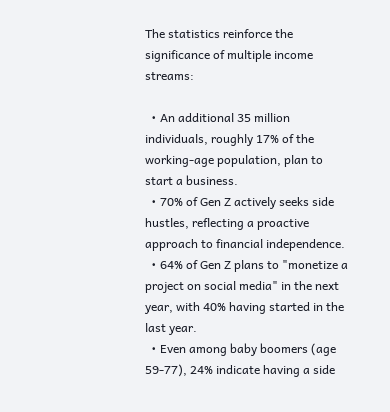The statistics reinforce the significance of multiple income streams:

  • An additional 35 million individuals, roughly 17% of the working-age population, plan to start a business.
  • 70% of Gen Z actively seeks side hustles, reflecting a proactive approach to financial independence.
  • 64% of Gen Z plans to "monetize a project on social media" in the next year, with 40% having started in the last year.
  • Even among baby boomers (age 59-77), 24% indicate having a side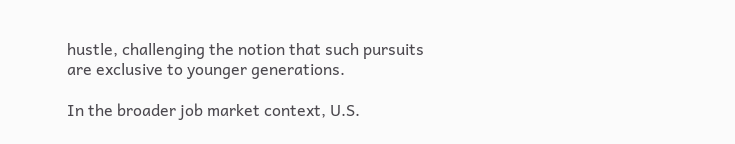hustle, challenging the notion that such pursuits are exclusive to younger generations.

In the broader job market context, U.S.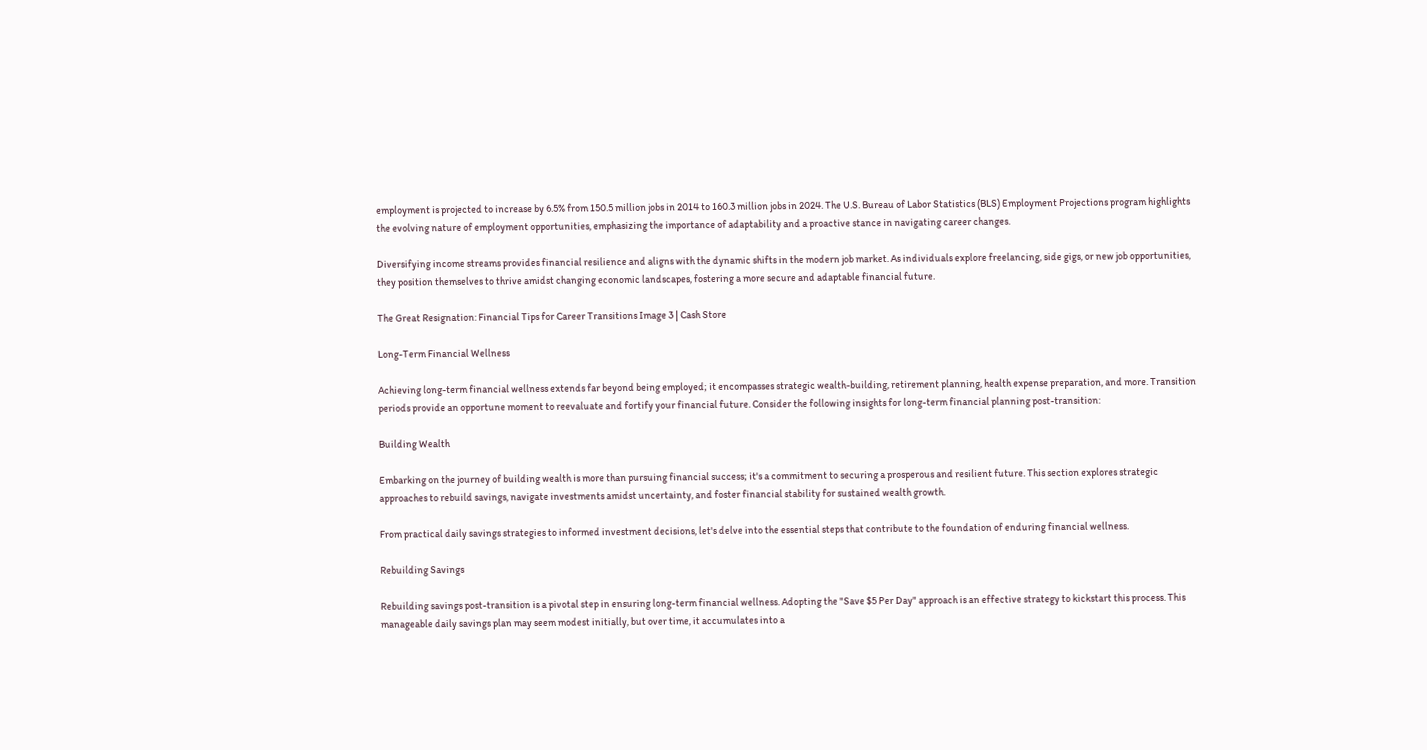employment is projected to increase by 6.5% from 150.5 million jobs in 2014 to 160.3 million jobs in 2024. The U.S. Bureau of Labor Statistics (BLS) Employment Projections program highlights the evolving nature of employment opportunities, emphasizing the importance of adaptability and a proactive stance in navigating career changes.

Diversifying income streams provides financial resilience and aligns with the dynamic shifts in the modern job market. As individuals explore freelancing, side gigs, or new job opportunities, they position themselves to thrive amidst changing economic landscapes, fostering a more secure and adaptable financial future.

The Great Resignation: Financial Tips for Career Transitions Image 3 | Cash Store

Long-Term Financial Wellness

Achieving long-term financial wellness extends far beyond being employed; it encompasses strategic wealth-building, retirement planning, health expense preparation, and more. Transition periods provide an opportune moment to reevaluate and fortify your financial future. Consider the following insights for long-term financial planning post-transition:

Building Wealth

Embarking on the journey of building wealth is more than pursuing financial success; it's a commitment to securing a prosperous and resilient future. This section explores strategic approaches to rebuild savings, navigate investments amidst uncertainty, and foster financial stability for sustained wealth growth.

From practical daily savings strategies to informed investment decisions, let's delve into the essential steps that contribute to the foundation of enduring financial wellness.

Rebuilding Savings

Rebuilding savings post-transition is a pivotal step in ensuring long-term financial wellness. Adopting the "Save $5 Per Day" approach is an effective strategy to kickstart this process. This manageable daily savings plan may seem modest initially, but over time, it accumulates into a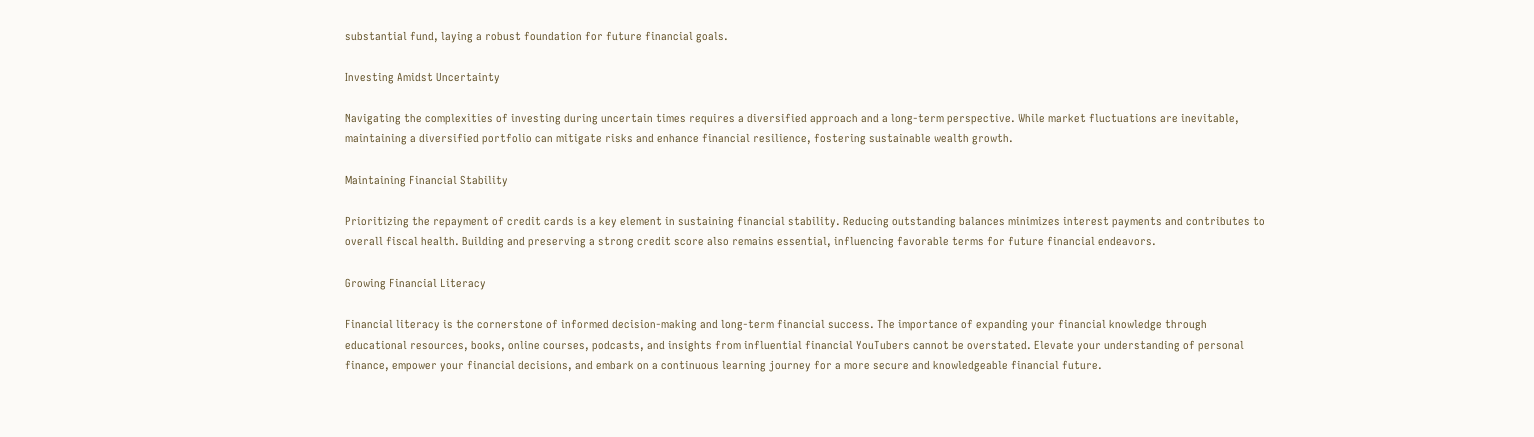substantial fund, laying a robust foundation for future financial goals.

Investing Amidst Uncertainty

Navigating the complexities of investing during uncertain times requires a diversified approach and a long-term perspective. While market fluctuations are inevitable, maintaining a diversified portfolio can mitigate risks and enhance financial resilience, fostering sustainable wealth growth.

Maintaining Financial Stability

Prioritizing the repayment of credit cards is a key element in sustaining financial stability. Reducing outstanding balances minimizes interest payments and contributes to overall fiscal health. Building and preserving a strong credit score also remains essential, influencing favorable terms for future financial endeavors.

Growing Financial Literacy

Financial literacy is the cornerstone of informed decision-making and long-term financial success. The importance of expanding your financial knowledge through educational resources, books, online courses, podcasts, and insights from influential financial YouTubers cannot be overstated. Elevate your understanding of personal finance, empower your financial decisions, and embark on a continuous learning journey for a more secure and knowledgeable financial future.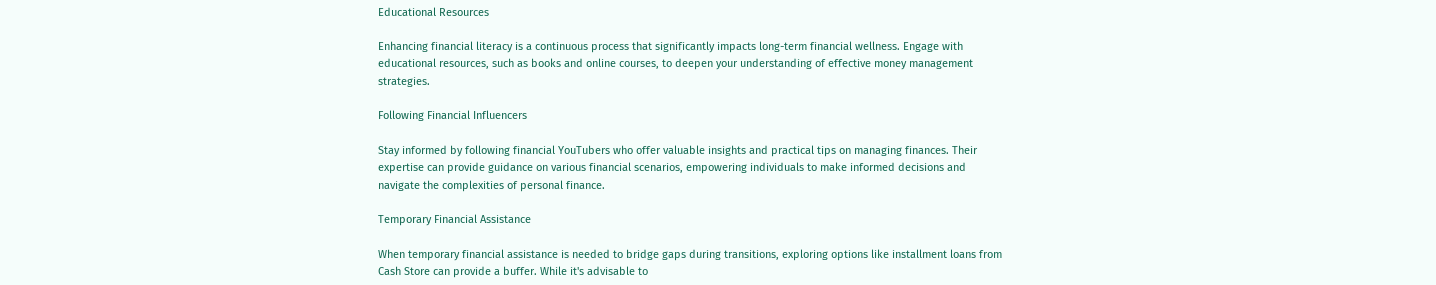Educational Resources

Enhancing financial literacy is a continuous process that significantly impacts long-term financial wellness. Engage with educational resources, such as books and online courses, to deepen your understanding of effective money management strategies.

Following Financial Influencers

Stay informed by following financial YouTubers who offer valuable insights and practical tips on managing finances. Their expertise can provide guidance on various financial scenarios, empowering individuals to make informed decisions and navigate the complexities of personal finance.

Temporary Financial Assistance

When temporary financial assistance is needed to bridge gaps during transitions, exploring options like installment loans from Cash Store can provide a buffer. While it's advisable to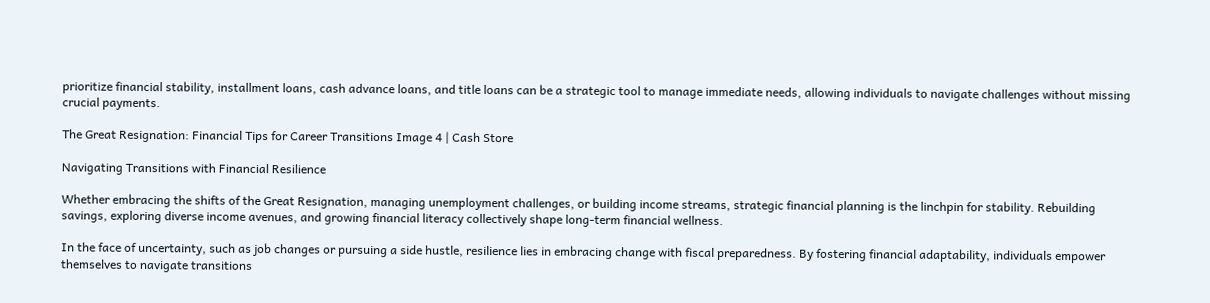prioritize financial stability, installment loans, cash advance loans, and title loans can be a strategic tool to manage immediate needs, allowing individuals to navigate challenges without missing crucial payments.

The Great Resignation: Financial Tips for Career Transitions Image 4 | Cash Store

Navigating Transitions with Financial Resilience

Whether embracing the shifts of the Great Resignation, managing unemployment challenges, or building income streams, strategic financial planning is the linchpin for stability. Rebuilding savings, exploring diverse income avenues, and growing financial literacy collectively shape long-term financial wellness.

In the face of uncertainty, such as job changes or pursuing a side hustle, resilience lies in embracing change with fiscal preparedness. By fostering financial adaptability, individuals empower themselves to navigate transitions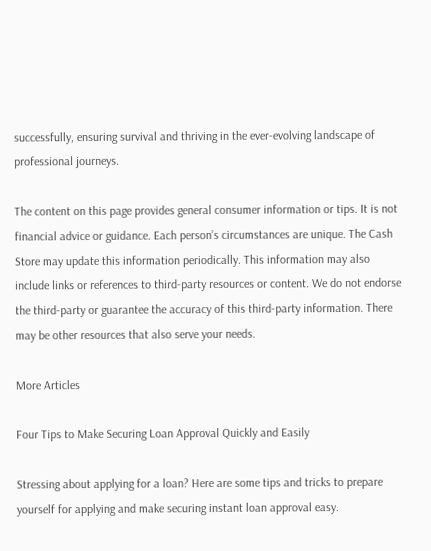successfully, ensuring survival and thriving in the ever-evolving landscape of professional journeys.

The content on this page provides general consumer information or tips. It is not financial advice or guidance. Each person’s circumstances are unique. The Cash Store may update this information periodically. This information may also include links or references to third-party resources or content. We do not endorse the third-party or guarantee the accuracy of this third-party information. There may be other resources that also serve your needs.

More Articles

Four Tips to Make Securing Loan Approval Quickly and Easily

Stressing about applying for a loan? Here are some tips and tricks to prepare yourself for applying and make securing instant loan approval easy.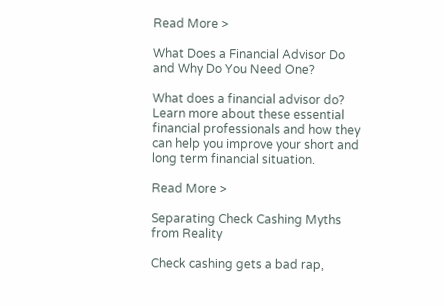Read More >

What Does a Financial Advisor Do and Why Do You Need One?

What does a financial advisor do? Learn more about these essential financial professionals and how they can help you improve your short and long term financial situation.

Read More >

Separating Check Cashing Myths from Reality

Check cashing gets a bad rap,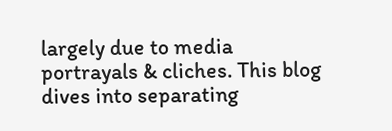largely due to media portrayals & cliches. This blog dives into separating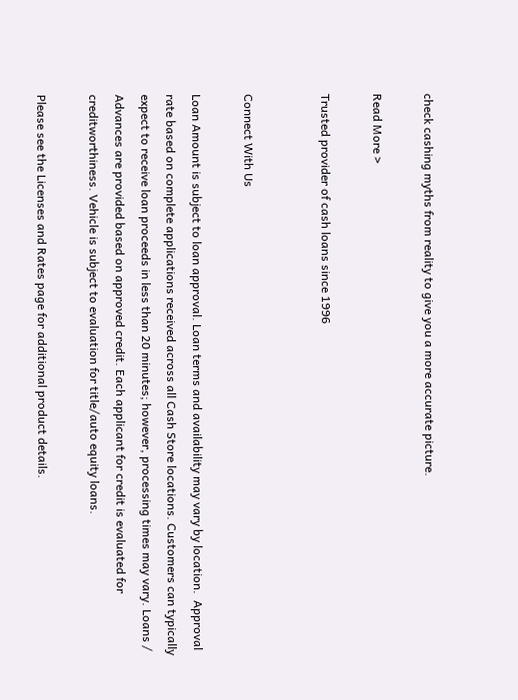check cashing myths from reality to give you a more accurate picture.

Read More >

Trusted provider of cash loans since 1996


Connect With Us

Loan Amount is subject to loan approval. Loan terms and availability may vary by location.  Approval rate based on complete applications received across all Cash Store locations. Customers can typically expect to receive loan proceeds in less than 20 minutes; however, processing times may vary. Loans / Advances are provided based on approved credit. Each applicant for credit is evaluated for creditworthiness. Vehicle is subject to evaluation for title/auto equity loans.

Please see the Licenses and Rates page for additional product details.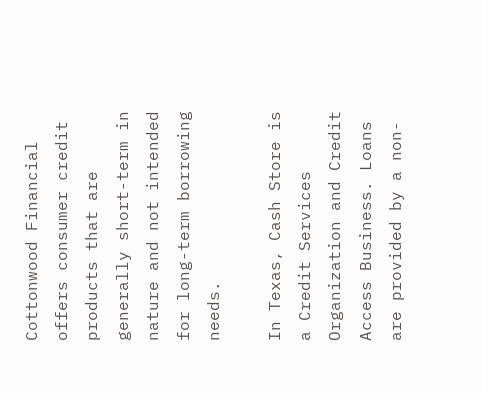Cottonwood Financial offers consumer credit products that are generally short-term in nature and not intended for long-term borrowing needs.

In Texas, Cash Store is a Credit Services Organization and Credit Access Business. Loans are provided by a non-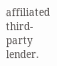affiliated third-party lender.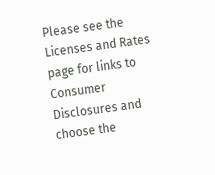Please see the Licenses and Rates page for links to Consumer Disclosures and choose the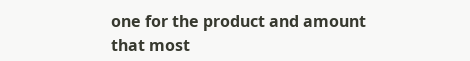one for the product and amount that most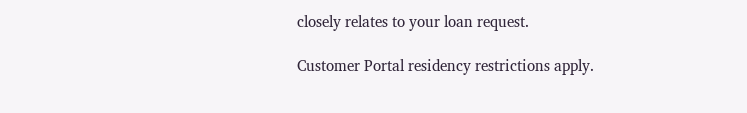closely relates to your loan request.

Customer Portal residency restrictions apply.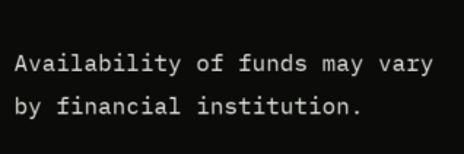Availability of funds may vary by financial institution.